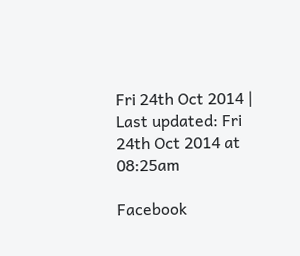Fri 24th Oct 2014 | Last updated: Fri 24th Oct 2014 at 08:25am

Facebook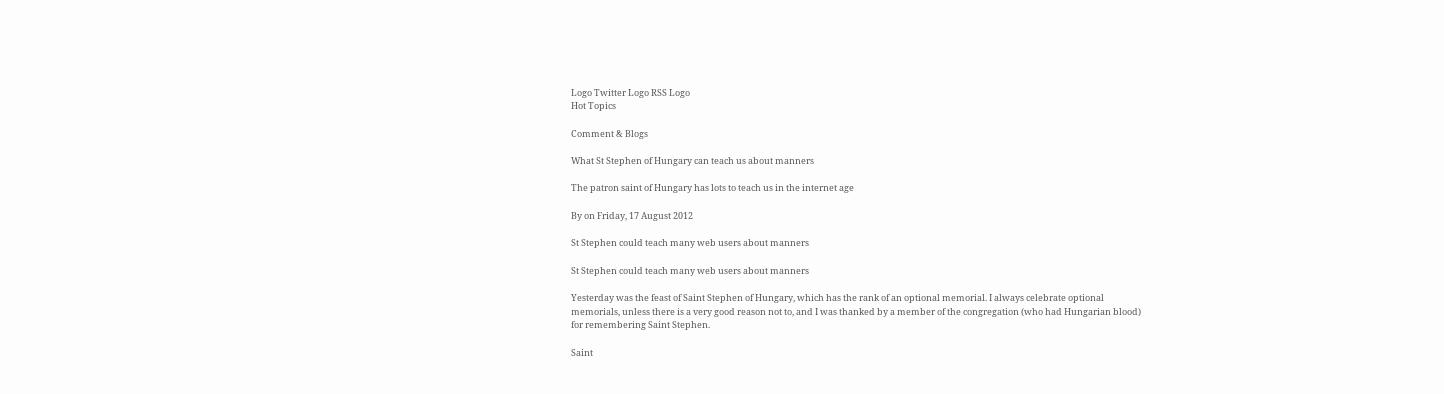Logo Twitter Logo RSS Logo
Hot Topics

Comment & Blogs

What St Stephen of Hungary can teach us about manners

The patron saint of Hungary has lots to teach us in the internet age

By on Friday, 17 August 2012

St Stephen could teach many web users about manners

St Stephen could teach many web users about manners

Yesterday was the feast of Saint Stephen of Hungary, which has the rank of an optional memorial. I always celebrate optional memorials, unless there is a very good reason not to, and I was thanked by a member of the congregation (who had Hungarian blood) for remembering Saint Stephen.

Saint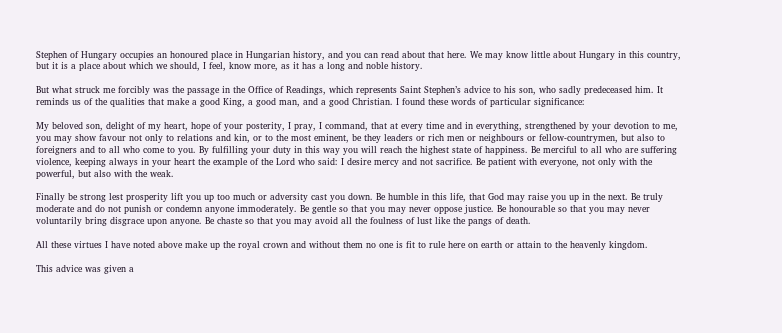Stephen of Hungary occupies an honoured place in Hungarian history, and you can read about that here. We may know little about Hungary in this country, but it is a place about which we should, I feel, know more, as it has a long and noble history.

But what struck me forcibly was the passage in the Office of Readings, which represents Saint Stephen’s advice to his son, who sadly predeceased him. It reminds us of the qualities that make a good King, a good man, and a good Christian. I found these words of particular significance:

My beloved son, delight of my heart, hope of your posterity, I pray, I command, that at every time and in everything, strengthened by your devotion to me, you may show favour not only to relations and kin, or to the most eminent, be they leaders or rich men or neighbours or fellow-countrymen, but also to foreigners and to all who come to you. By fulfilling your duty in this way you will reach the highest state of happiness. Be merciful to all who are suffering violence, keeping always in your heart the example of the Lord who said: I desire mercy and not sacrifice. Be patient with everyone, not only with the powerful, but also with the weak.

Finally be strong lest prosperity lift you up too much or adversity cast you down. Be humble in this life, that God may raise you up in the next. Be truly moderate and do not punish or condemn anyone immoderately. Be gentle so that you may never oppose justice. Be honourable so that you may never voluntarily bring disgrace upon anyone. Be chaste so that you may avoid all the foulness of lust like the pangs of death.

All these virtues I have noted above make up the royal crown and without them no one is fit to rule here on earth or attain to the heavenly kingdom.

This advice was given a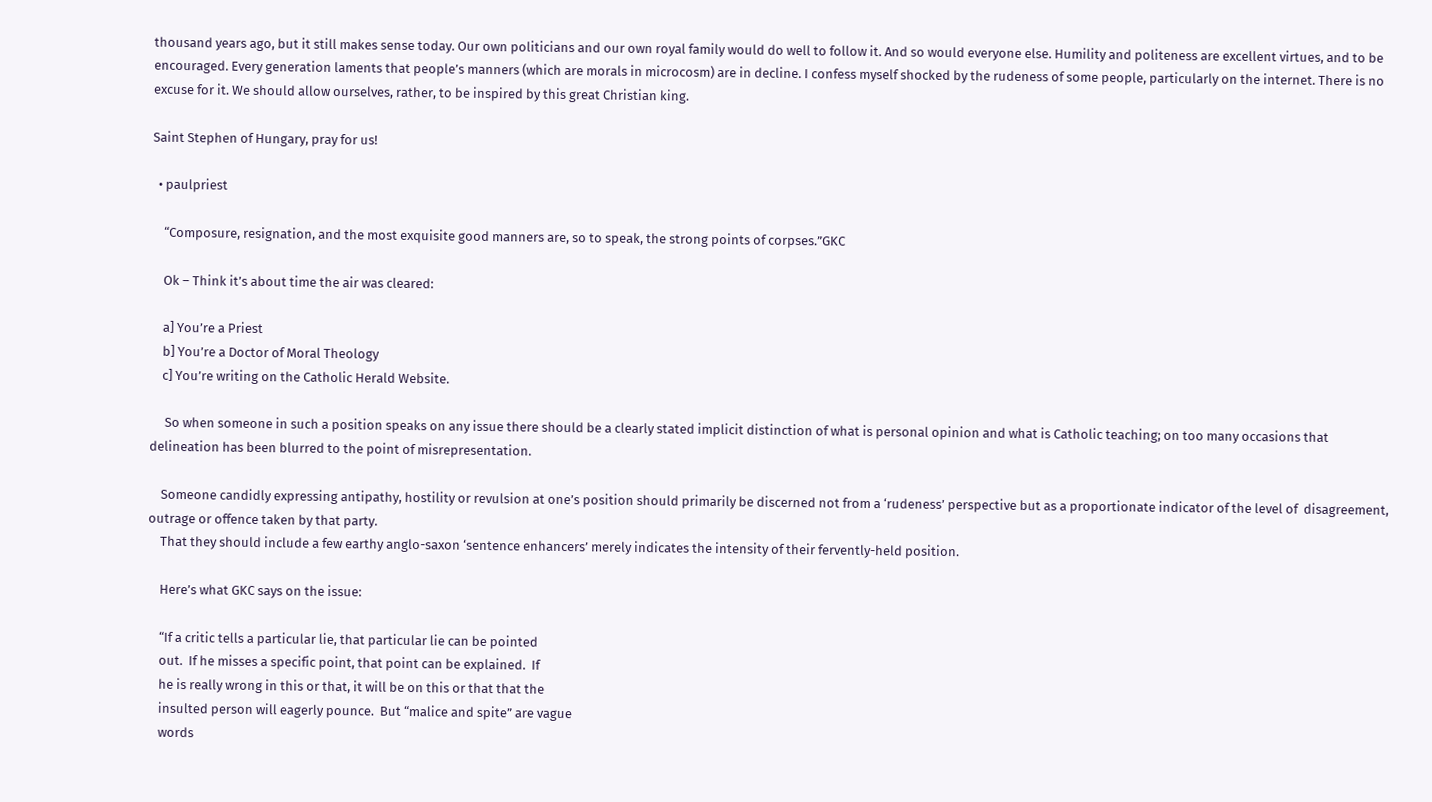thousand years ago, but it still makes sense today. Our own politicians and our own royal family would do well to follow it. And so would everyone else. Humility and politeness are excellent virtues, and to be encouraged. Every generation laments that people’s manners (which are morals in microcosm) are in decline. I confess myself shocked by the rudeness of some people, particularly on the internet. There is no excuse for it. We should allow ourselves, rather, to be inspired by this great Christian king.

Saint Stephen of Hungary, pray for us!

  • paulpriest

    “Composure, resignation, and the most exquisite good manners are, so to speak, the strong points of corpses.”GKC

    Ok – Think it’s about time the air was cleared:

    a] You’re a Priest
    b] You’re a Doctor of Moral Theology
    c] You’re writing on the Catholic Herald Website.

     So when someone in such a position speaks on any issue there should be a clearly stated implicit distinction of what is personal opinion and what is Catholic teaching; on too many occasions that delineation has been blurred to the point of misrepresentation.

    Someone candidly expressing antipathy, hostility or revulsion at one’s position should primarily be discerned not from a ‘rudeness’ perspective but as a proportionate indicator of the level of  disagreement, outrage or offence taken by that party.
    That they should include a few earthy anglo-saxon ‘sentence enhancers’ merely indicates the intensity of their fervently-held position.

    Here’s what GKC says on the issue:

    “If a critic tells a particular lie, that particular lie can be pointed
    out.  If he misses a specific point, that point can be explained.  If
    he is really wrong in this or that, it will be on this or that that the
    insulted person will eagerly pounce.  But “malice and spite” are vague
    words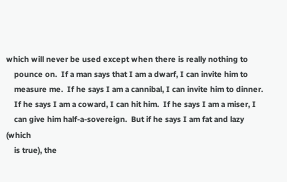which will never be used except when there is really nothing to
    pounce on.  If a man says that I am a dwarf, I can invite him to
    measure me.  If he says I am a cannibal, I can invite him to dinner.
    If he says I am a coward, I can hit him.  If he says I am a miser, I
    can give him half-a-sovereign.  But if he says I am fat and lazy (which
    is true), the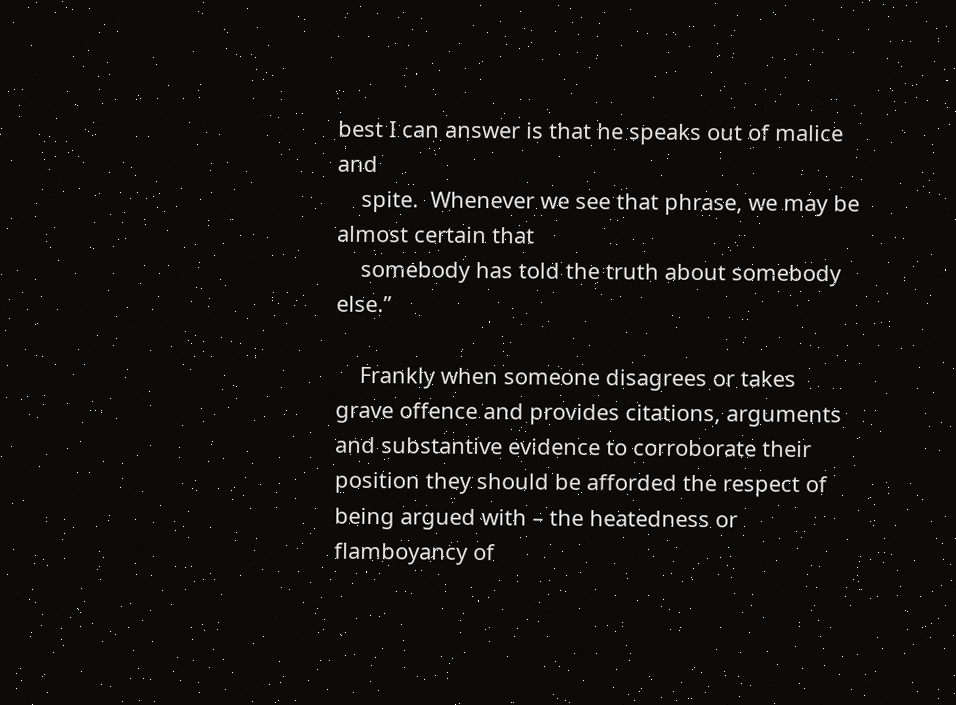best I can answer is that he speaks out of malice and
    spite.  Whenever we see that phrase, we may be almost certain that
    somebody has told the truth about somebody else.”

    Frankly when someone disagrees or takes grave offence and provides citations, arguments and substantive evidence to corroborate their position they should be afforded the respect of being argued with – the heatedness or flamboyancy of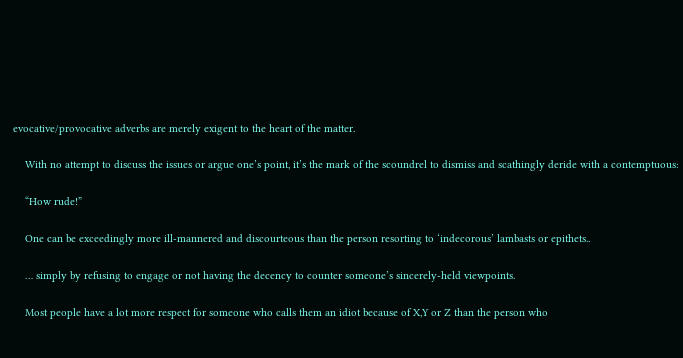evocative/provocative adverbs are merely exigent to the heart of the matter.

    With no attempt to discuss the issues or argue one’s point, it’s the mark of the scoundrel to dismiss and scathingly deride with a contemptuous:

    “How rude!”

    One can be exceedingly more ill-mannered and discourteous than the person resorting to ‘indecorous’ lambasts or epithets..

    … simply by refusing to engage or not having the decency to counter someone’s sincerely-held viewpoints.

    Most people have a lot more respect for someone who calls them an idiot because of X,Y or Z than the person who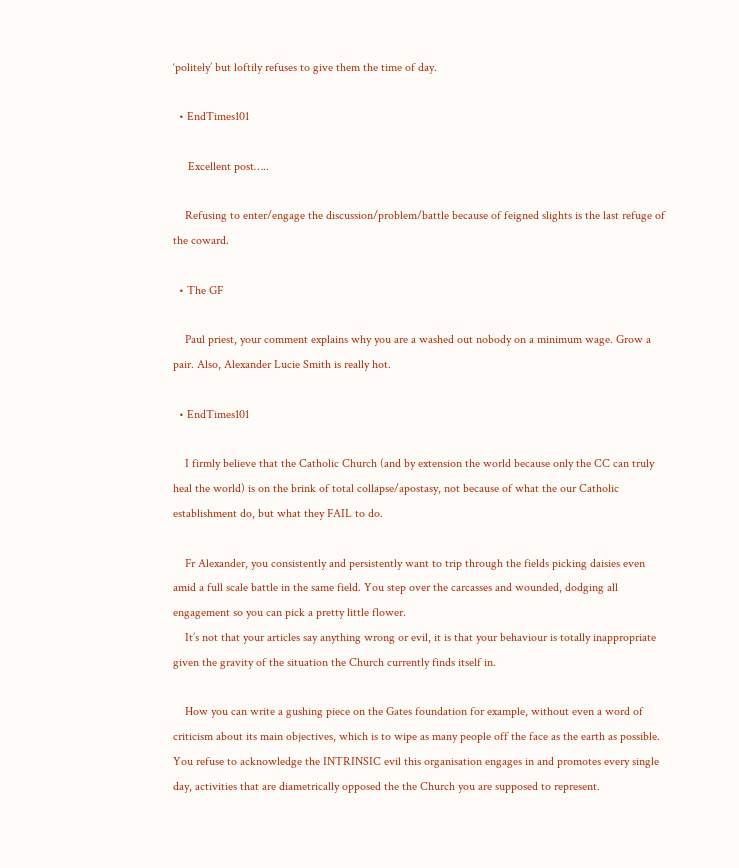‘politely’ but loftily refuses to give them the time of day.

  • EndTimes101

     Excellent post…..

    Refusing to enter/engage the discussion/problem/battle because of feigned slights is the last refuge of the coward.

  • The GF

    Paul priest, your comment explains why you are a washed out nobody on a minimum wage. Grow a pair. Also, Alexander Lucie Smith is really hot.

  • EndTimes101

    I firmly believe that the Catholic Church (and by extension the world because only the CC can truly heal the world) is on the brink of total collapse/apostasy, not because of what the our Catholic establishment do, but what they FAIL to do.

    Fr Alexander, you consistently and persistently want to trip through the fields picking daisies even amid a full scale battle in the same field. You step over the carcasses and wounded, dodging all engagement so you can pick a pretty little flower.
    It’s not that your articles say anything wrong or evil, it is that your behaviour is totally inappropriate given the gravity of the situation the Church currently finds itself in.

    How you can write a gushing piece on the Gates foundation for example, without even a word of criticism about its main objectives, which is to wipe as many people off the face as the earth as possible. You refuse to acknowledge the INTRINSIC evil this organisation engages in and promotes every single day, activities that are diametrically opposed the the Church you are supposed to represent.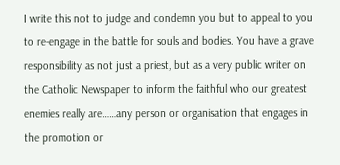I write this not to judge and condemn you but to appeal to you to re-engage in the battle for souls and bodies. You have a grave responsibility as not just a priest, but as a very public writer on the Catholic Newspaper to inform the faithful who our greatest enemies really are……any person or organisation that engages in the promotion or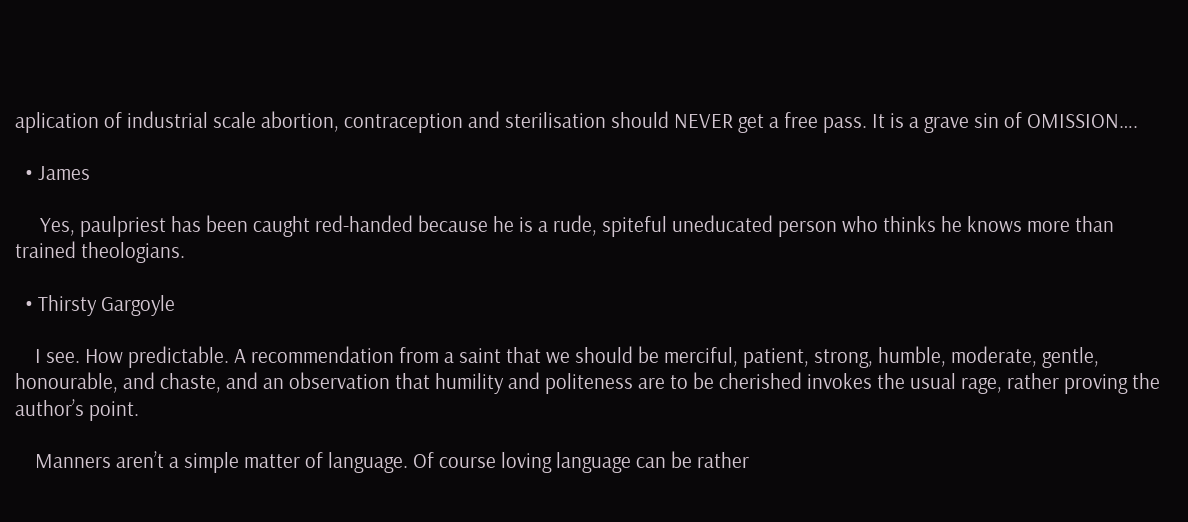aplication of industrial scale abortion, contraception and sterilisation should NEVER get a free pass. It is a grave sin of OMISSION….

  • James

     Yes, paulpriest has been caught red-handed because he is a rude, spiteful uneducated person who thinks he knows more than trained theologians.

  • Thirsty Gargoyle

    I see. How predictable. A recommendation from a saint that we should be merciful, patient, strong, humble, moderate, gentle, honourable, and chaste, and an observation that humility and politeness are to be cherished invokes the usual rage, rather proving the author’s point.

    Manners aren’t a simple matter of language. Of course loving language can be rather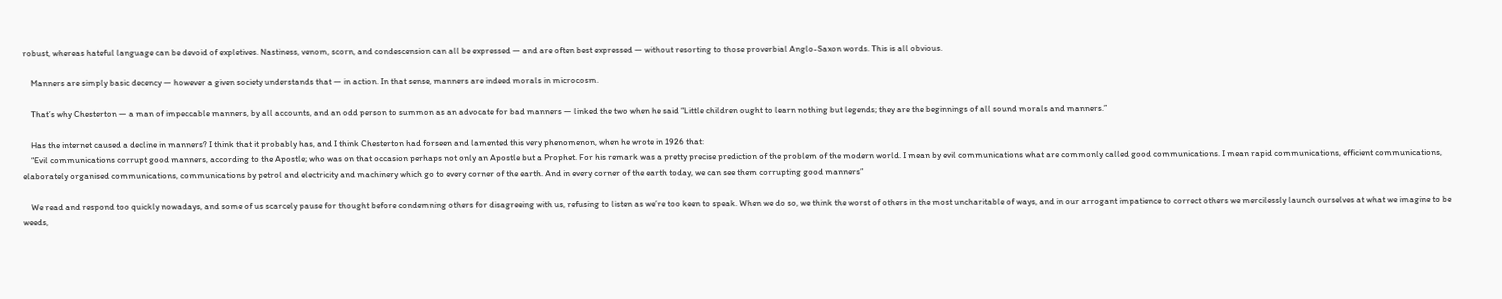robust, whereas hateful language can be devoid of expletives. Nastiness, venom, scorn, and condescension can all be expressed — and are often best expressed — without resorting to those proverbial Anglo-Saxon words. This is all obvious.

    Manners are simply basic decency — however a given society understands that — in action. In that sense, manners are indeed morals in microcosm.

    That’s why Chesterton — a man of impeccable manners, by all accounts, and an odd person to summon as an advocate for bad manners — linked the two when he said “Little children ought to learn nothing but legends; they are the beginnings of all sound morals and manners.”

    Has the internet caused a decline in manners? I think that it probably has, and I think Chesterton had forseen and lamented this very phenomenon, when he wrote in 1926 that:
    “Evil communications corrupt good manners, according to the Apostle; who was on that occasion perhaps not only an Apostle but a Prophet. For his remark was a pretty precise prediction of the problem of the modern world. I mean by evil communications what are commonly called good communications. I mean rapid communications, efficient communications, elaborately organised communications, communications by petrol and electricity and machinery which go to every corner of the earth. And in every corner of the earth today, we can see them corrupting good manners”

    We read and respond too quickly nowadays, and some of us scarcely pause for thought before condemning others for disagreeing with us, refusing to listen as we’re too keen to speak. When we do so, we think the worst of others in the most uncharitable of ways, and in our arrogant impatience to correct others we mercilessly launch ourselves at what we imagine to be weeds,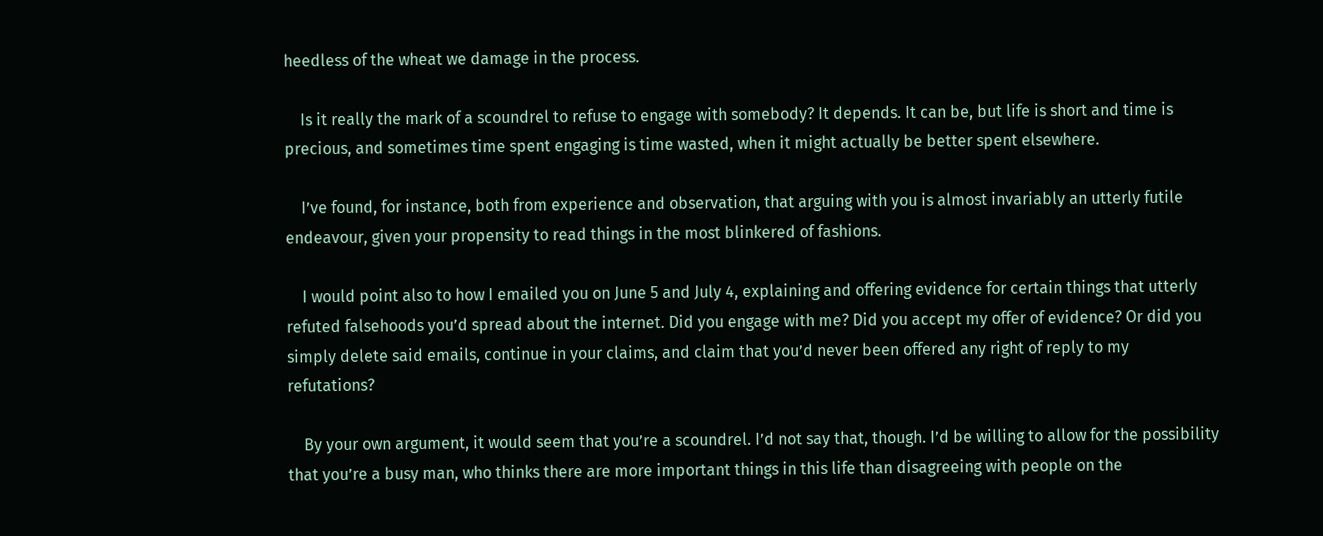heedless of the wheat we damage in the process.

    Is it really the mark of a scoundrel to refuse to engage with somebody? It depends. It can be, but life is short and time is precious, and sometimes time spent engaging is time wasted, when it might actually be better spent elsewhere.

    I’ve found, for instance, both from experience and observation, that arguing with you is almost invariably an utterly futile endeavour, given your propensity to read things in the most blinkered of fashions.

    I would point also to how I emailed you on June 5 and July 4, explaining and offering evidence for certain things that utterly refuted falsehoods you’d spread about the internet. Did you engage with me? Did you accept my offer of evidence? Or did you simply delete said emails, continue in your claims, and claim that you’d never been offered any right of reply to my refutations?

    By your own argument, it would seem that you’re a scoundrel. I’d not say that, though. I’d be willing to allow for the possibility that you’re a busy man, who thinks there are more important things in this life than disagreeing with people on the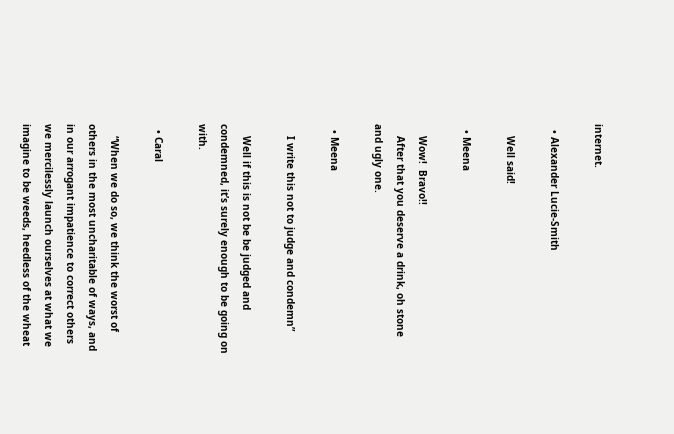internet.

  • Alexander Lucie-Smith

    Well said!

  • Meena

    Wow!  Bravo!!
    After that you deserve a drink, oh stone and ugly one.

  • Meena

    I write this not to judge and condemn”

    Well if this is not be be judged and condemned, it’s surely enough to be going on with.

  • Caral

    “When we do so, we think the worst of others in the most uncharitable of ways, and in our arrogant impatience to correct others we mercilessly launch ourselves at what we imagine to be weeds, heedless of the wheat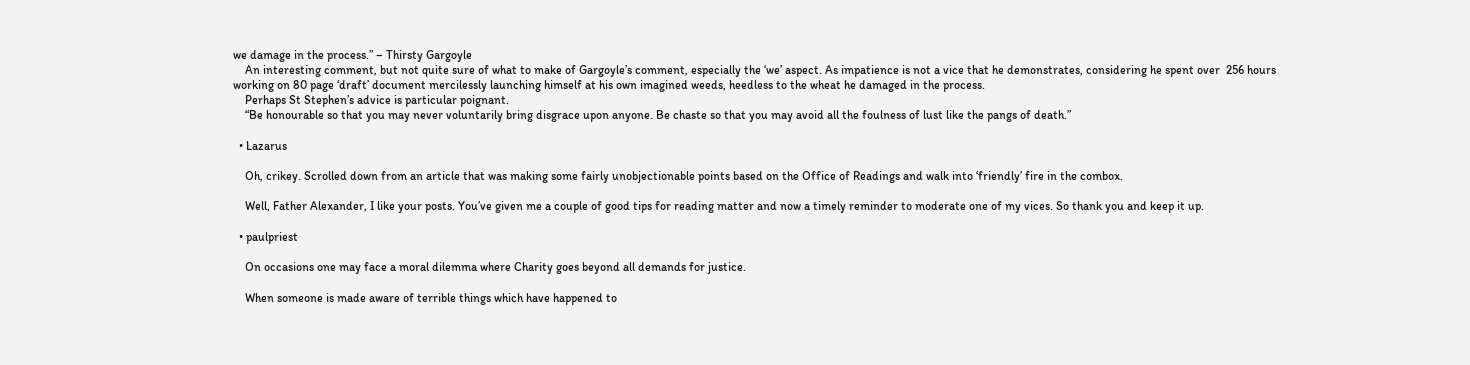we damage in the process.” – Thirsty Gargoyle
    An interesting comment, but not quite sure of what to make of Gargoyle’s comment, especially the ‘we’ aspect. As impatience is not a vice that he demonstrates, considering he spent over  256 hours working on 80 page ‘draft’ document mercilessly launching himself at his own imagined weeds, heedless to the wheat he damaged in the process.
    Perhaps St Stephen’s advice is particular poignant.
    “Be honourable so that you may never voluntarily bring disgrace upon anyone. Be chaste so that you may avoid all the foulness of lust like the pangs of death.”

  • Lazarus

    Oh, crikey. Scrolled down from an article that was making some fairly unobjectionable points based on the Office of Readings and walk into ‘friendly’ fire in the combox.

    Well, Father Alexander, I like your posts. You’ve given me a couple of good tips for reading matter and now a timely reminder to moderate one of my vices. So thank you and keep it up.

  • paulpriest

    On occasions one may face a moral dilemma where Charity goes beyond all demands for justice.

    When someone is made aware of terrible things which have happened to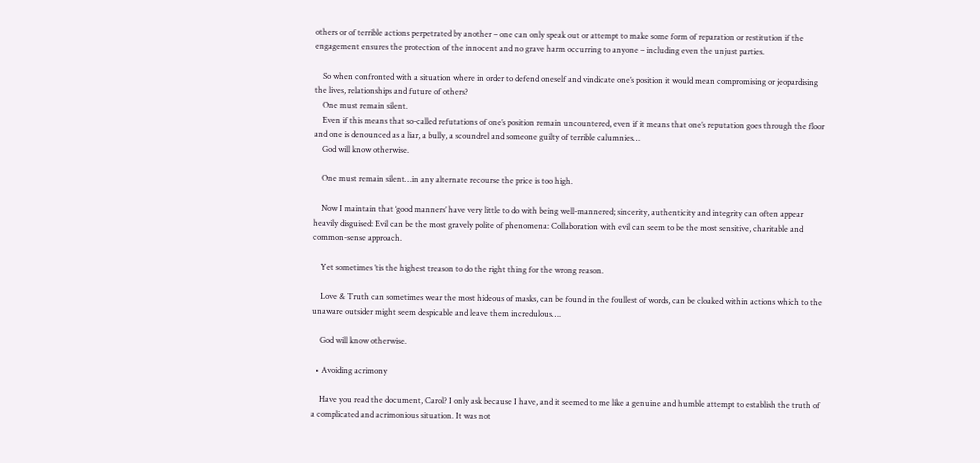others or of terrible actions perpetrated by another – one can only speak out or attempt to make some form of reparation or restitution if the engagement ensures the protection of the innocent and no grave harm occurring to anyone – including even the unjust parties.

    So when confronted with a situation where in order to defend oneself and vindicate one’s position it would mean compromising or jeopardising the lives, relationships and future of others?
    One must remain silent.
    Even if this means that so-called refutations of one’s position remain uncountered, even if it means that one’s reputation goes through the floor and one is denounced as a liar, a bully, a scoundrel and someone guilty of terrible calumnies…
    God will know otherwise.

    One must remain silent…in any alternate recourse the price is too high.

    Now I maintain that ‘good manners’ have very little to do with being well-mannered; sincerity, authenticity and integrity can often appear heavily disguised: Evil can be the most gravely polite of phenomena: Collaboration with evil can seem to be the most sensitive, charitable and common-sense approach.

    Yet sometimes ’tis the highest treason to do the right thing for the wrong reason.

    Love & Truth can sometimes wear the most hideous of masks, can be found in the foullest of words, can be cloaked within actions which to the unaware outsider might seem despicable and leave them incredulous….

    God will know otherwise.

  • Avoiding acrimony

    Have you read the document, Carol? I only ask because I have, and it seemed to me like a genuine and humble attempt to establish the truth of a complicated and acrimonious situation. It was not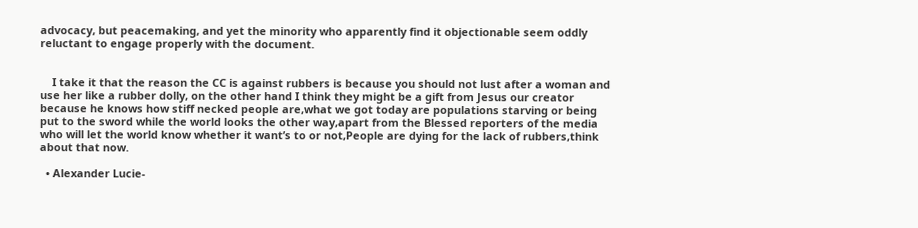advocacy, but peacemaking, and yet the minority who apparently find it objectionable seem oddly reluctant to engage properly with the document.


    I take it that the reason the CC is against rubbers is because you should not lust after a woman and use her like a rubber dolly, on the other hand I think they might be a gift from Jesus our creator because he knows how stiff necked people are,what we got today are populations starving or being put to the sword while the world looks the other way,apart from the Blessed reporters of the media who will let the world know whether it want’s to or not,People are dying for the lack of rubbers,think about that now.

  • Alexander Lucie-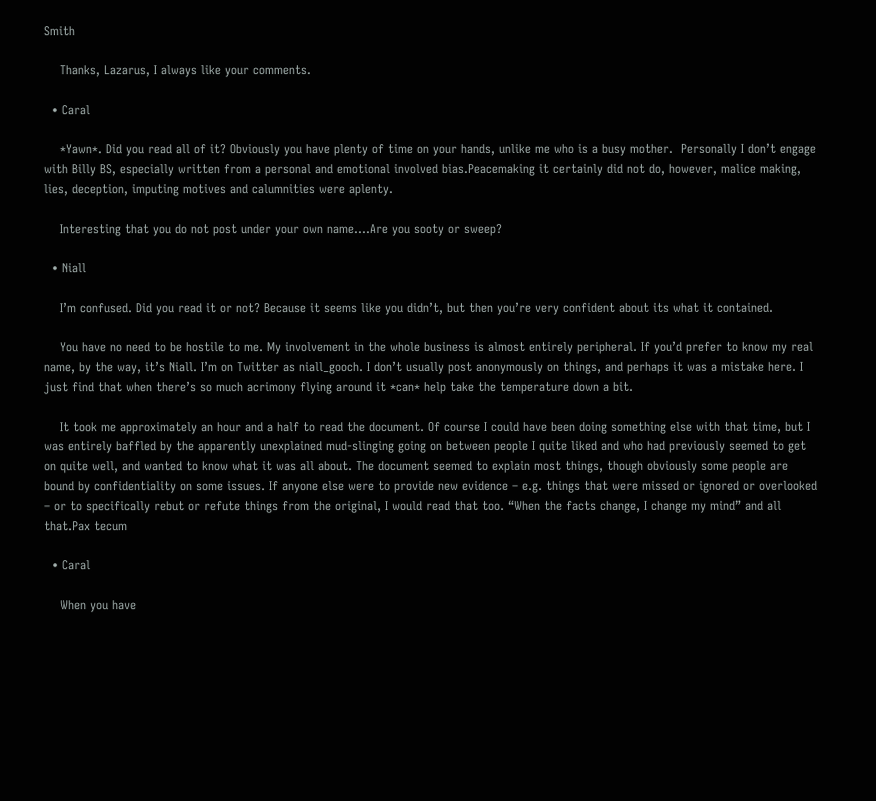Smith

    Thanks, Lazarus, I always like your comments.

  • Caral

    *Yawn*. Did you read all of it? Obviously you have plenty of time on your hands, unlike me who is a busy mother.  Personally I don’t engage with Billy BS, especially written from a personal and emotional involved bias.Peacemaking it certainly did not do, however, malice making, lies, deception, imputing motives and calumnities were aplenty.

    Interesting that you do not post under your own name….Are you sooty or sweep?

  • Niall

    I’m confused. Did you read it or not? Because it seems like you didn’t, but then you’re very confident about its what it contained.

    You have no need to be hostile to me. My involvement in the whole business is almost entirely peripheral. If you’d prefer to know my real name, by the way, it’s Niall. I’m on Twitter as niall_gooch. I don’t usually post anonymously on things, and perhaps it was a mistake here. I just find that when there’s so much acrimony flying around it *can* help take the temperature down a bit.

    It took me approximately an hour and a half to read the document. Of course I could have been doing something else with that time, but I was entirely baffled by the apparently unexplained mud-slinging going on between people I quite liked and who had previously seemed to get on quite well, and wanted to know what it was all about. The document seemed to explain most things, though obviously some people are bound by confidentiality on some issues. If anyone else were to provide new evidence – e.g. things that were missed or ignored or overlooked – or to specifically rebut or refute things from the original, I would read that too. “When the facts change, I change my mind” and all that.Pax tecum

  • Caral

    When you have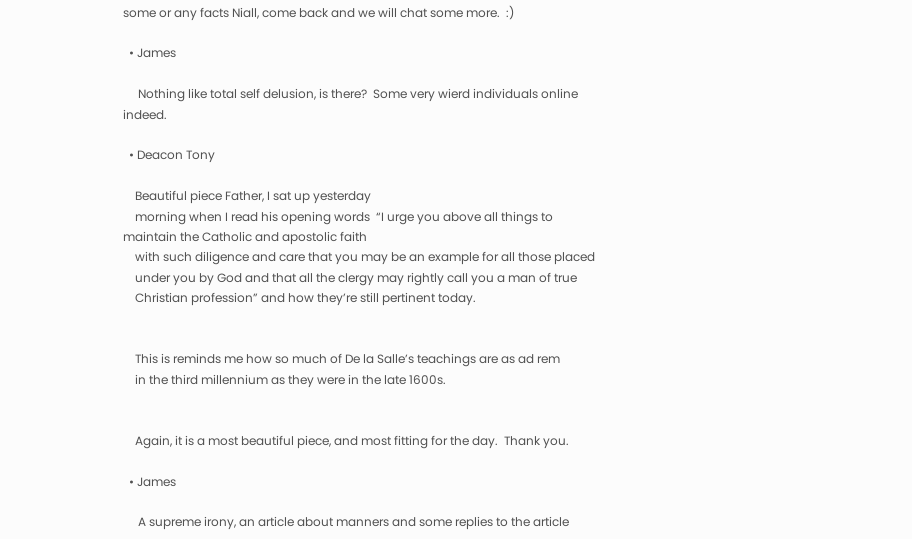some or any facts Niall, come back and we will chat some more.  :)

  • James

     Nothing like total self delusion, is there?  Some very wierd individuals online indeed.

  • Deacon Tony

    Beautiful piece Father, I sat up yesterday
    morning when I read his opening words  “I urge you above all things to maintain the Catholic and apostolic faith
    with such diligence and care that you may be an example for all those placed
    under you by God and that all the clergy may rightly call you a man of true
    Christian profession” and how they’re still pertinent today.


    This is reminds me how so much of De la Salle’s teachings are as ad rem
    in the third millennium as they were in the late 1600s.


    Again, it is a most beautiful piece, and most fitting for the day.  Thank you.

  • James

     A supreme irony, an article about manners and some replies to the article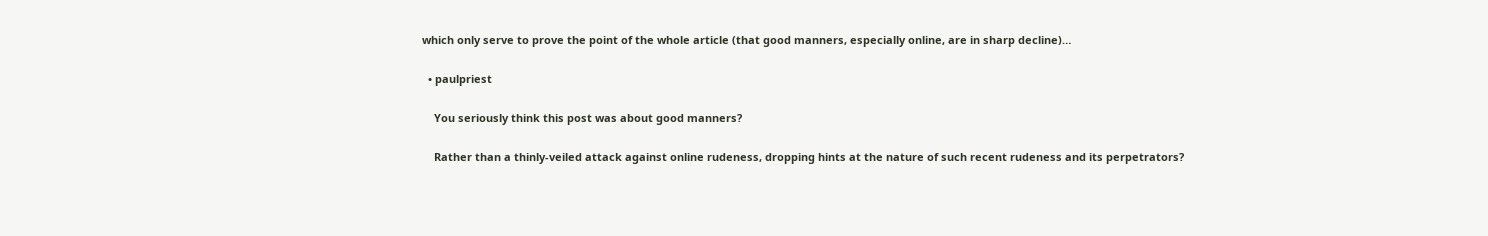which only serve to prove the point of the whole article (that good manners, especially online, are in sharp decline)…

  • paulpriest

    You seriously think this post was about good manners?

    Rather than a thinly-veiled attack against online rudeness, dropping hints at the nature of such recent rudeness and its perpetrators?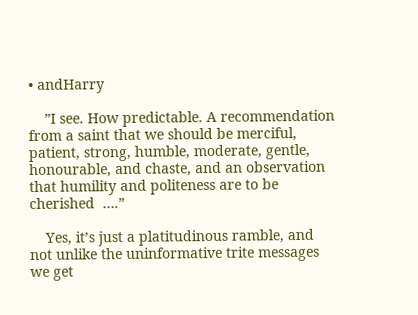• andHarry

    ”I see. How predictable. A recommendation from a saint that we should be merciful, patient, strong, humble, moderate, gentle, honourable, and chaste, and an observation that humility and politeness are to be cherished  ….”

    Yes, it’s just a platitudinous ramble, and not unlike the uninformative trite messages we get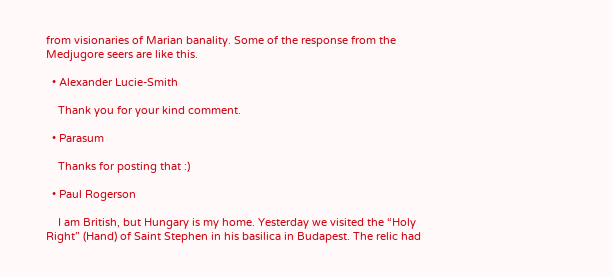from visionaries of Marian banality. Some of the response from the Medjugore seers are like this.

  • Alexander Lucie-Smith

    Thank you for your kind comment.

  • Parasum

    Thanks for posting that :)

  • Paul Rogerson

    I am British, but Hungary is my home. Yesterday we visited the “Holy Right” (Hand) of Saint Stephen in his basilica in Budapest. The relic had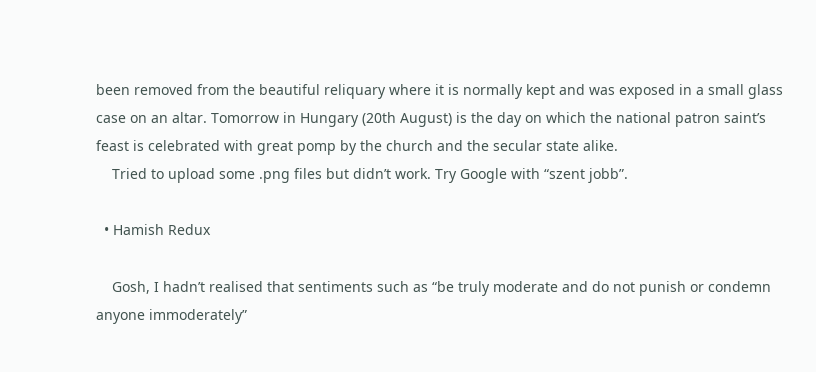been removed from the beautiful reliquary where it is normally kept and was exposed in a small glass case on an altar. Tomorrow in Hungary (20th August) is the day on which the national patron saint’s feast is celebrated with great pomp by the church and the secular state alike.
    Tried to upload some .png files but didn’t work. Try Google with “szent jobb”.

  • Hamish Redux

    Gosh, I hadn’t realised that sentiments such as “be truly moderate and do not punish or condemn anyone immoderately”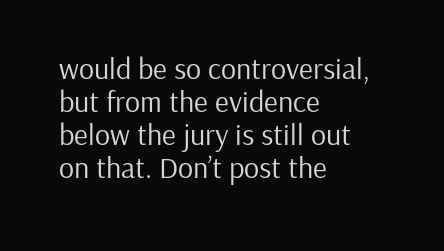would be so controversial, but from the evidence below the jury is still out on that. Don’t post the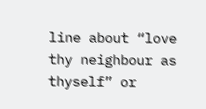line about “love thy neighbour as thyself” or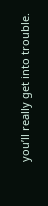you’ll really get into trouble.